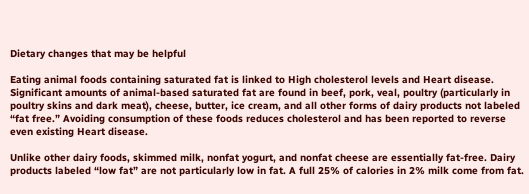Dietary changes that may be helpful

Eating animal foods containing saturated fat is linked to High cholesterol levels and Heart disease. Significant amounts of animal-based saturated fat are found in beef, pork, veal, poultry (particularly in poultry skins and dark meat), cheese, butter, ice cream, and all other forms of dairy products not labeled “fat free.” Avoiding consumption of these foods reduces cholesterol and has been reported to reverse even existing Heart disease.

Unlike other dairy foods, skimmed milk, nonfat yogurt, and nonfat cheese are essentially fat-free. Dairy products labeled “low fat” are not particularly low in fat. A full 25% of calories in 2% milk come from fat.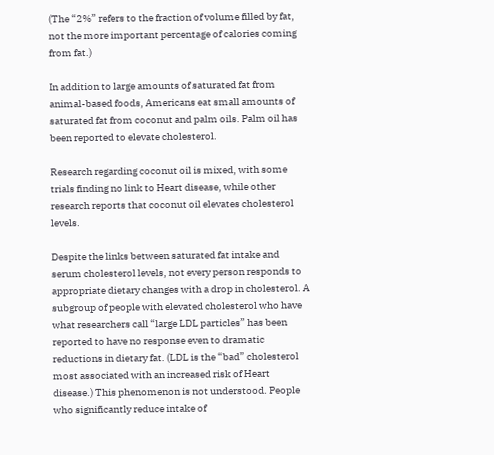(The “2%” refers to the fraction of volume filled by fat, not the more important percentage of calories coming from fat.)

In addition to large amounts of saturated fat from animal-based foods, Americans eat small amounts of saturated fat from coconut and palm oils. Palm oil has been reported to elevate cholesterol.

Research regarding coconut oil is mixed, with some trials finding no link to Heart disease, while other research reports that coconut oil elevates cholesterol levels.

Despite the links between saturated fat intake and serum cholesterol levels, not every person responds to appropriate dietary changes with a drop in cholesterol. A subgroup of people with elevated cholesterol who have what researchers call “large LDL particles” has been reported to have no response even to dramatic reductions in dietary fat. (LDL is the “bad” cholesterol most associated with an increased risk of Heart disease.) This phenomenon is not understood. People who significantly reduce intake of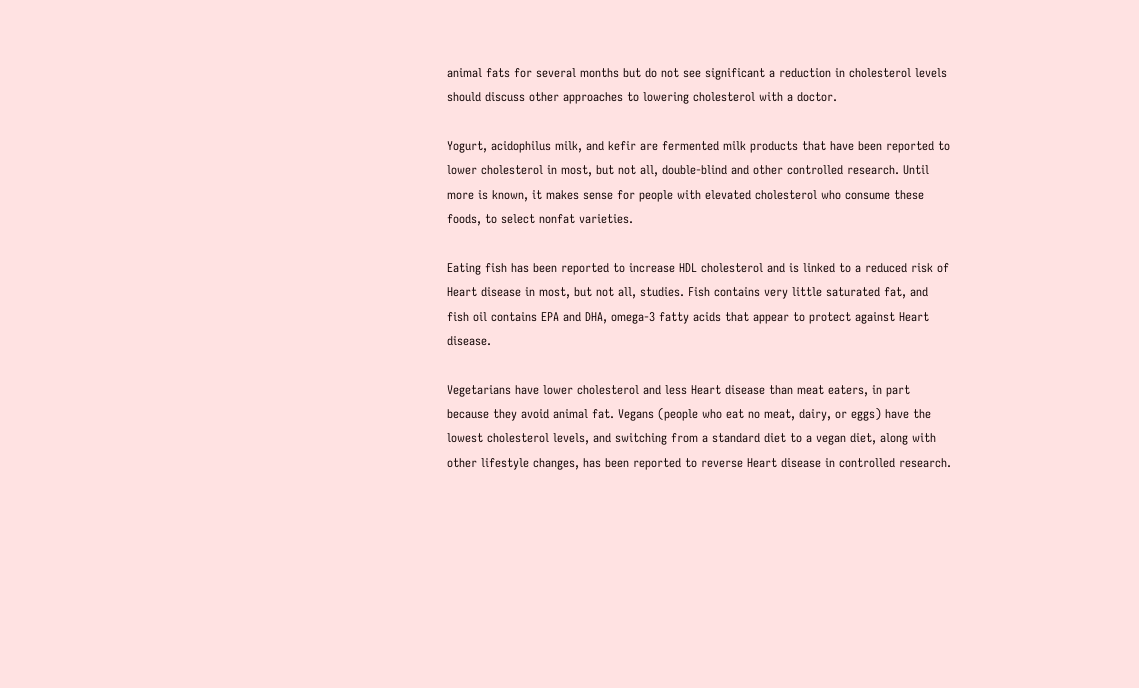animal fats for several months but do not see significant a reduction in cholesterol levels should discuss other approaches to lowering cholesterol with a doctor.

Yogurt, acidophilus milk, and kefir are fermented milk products that have been reported to lower cholesterol in most, but not all, double-blind and other controlled research. Until more is known, it makes sense for people with elevated cholesterol who consume these foods, to select nonfat varieties.

Eating fish has been reported to increase HDL cholesterol and is linked to a reduced risk of Heart disease in most, but not all, studies. Fish contains very little saturated fat, and fish oil contains EPA and DHA, omega-3 fatty acids that appear to protect against Heart disease.

Vegetarians have lower cholesterol and less Heart disease than meat eaters, in part because they avoid animal fat. Vegans (people who eat no meat, dairy, or eggs) have the lowest cholesterol levels, and switching from a standard diet to a vegan diet, along with other lifestyle changes, has been reported to reverse Heart disease in controlled research.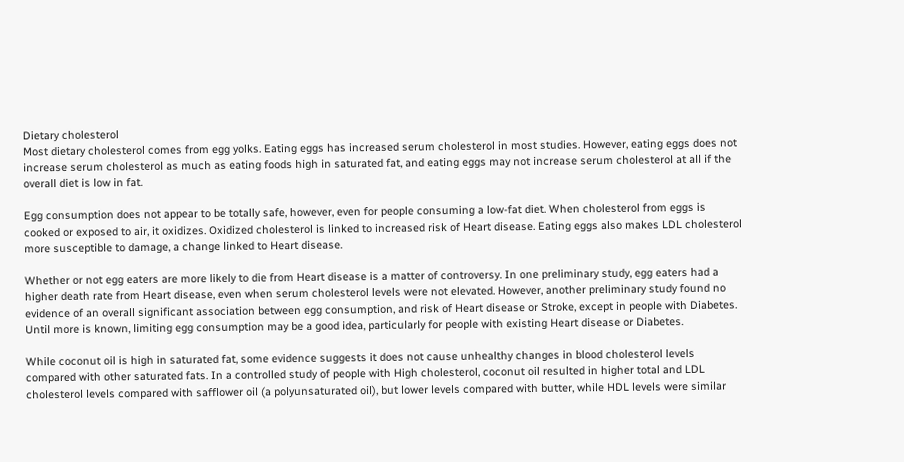Dietary cholesterol
Most dietary cholesterol comes from egg yolks. Eating eggs has increased serum cholesterol in most studies. However, eating eggs does not increase serum cholesterol as much as eating foods high in saturated fat, and eating eggs may not increase serum cholesterol at all if the overall diet is low in fat.

Egg consumption does not appear to be totally safe, however, even for people consuming a low-fat diet. When cholesterol from eggs is cooked or exposed to air, it oxidizes. Oxidized cholesterol is linked to increased risk of Heart disease. Eating eggs also makes LDL cholesterol more susceptible to damage, a change linked to Heart disease.

Whether or not egg eaters are more likely to die from Heart disease is a matter of controversy. In one preliminary study, egg eaters had a higher death rate from Heart disease, even when serum cholesterol levels were not elevated. However, another preliminary study found no evidence of an overall significant association between egg consumption, and risk of Heart disease or Stroke, except in people with Diabetes. Until more is known, limiting egg consumption may be a good idea, particularly for people with existing Heart disease or Diabetes.

While coconut oil is high in saturated fat, some evidence suggests it does not cause unhealthy changes in blood cholesterol levels compared with other saturated fats. In a controlled study of people with High cholesterol, coconut oil resulted in higher total and LDL cholesterol levels compared with safflower oil (a polyunsaturated oil), but lower levels compared with butter, while HDL levels were similar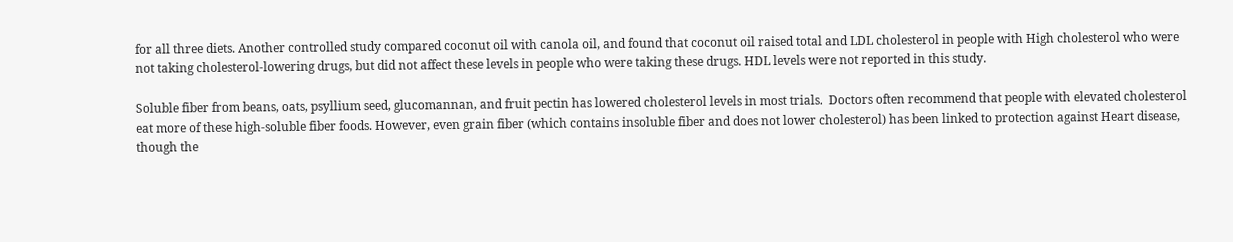for all three diets. Another controlled study compared coconut oil with canola oil, and found that coconut oil raised total and LDL cholesterol in people with High cholesterol who were not taking cholesterol-lowering drugs, but did not affect these levels in people who were taking these drugs. HDL levels were not reported in this study.

Soluble fiber from beans, oats, psyllium seed, glucomannan, and fruit pectin has lowered cholesterol levels in most trials.  Doctors often recommend that people with elevated cholesterol eat more of these high-soluble fiber foods. However, even grain fiber (which contains insoluble fiber and does not lower cholesterol) has been linked to protection against Heart disease, though the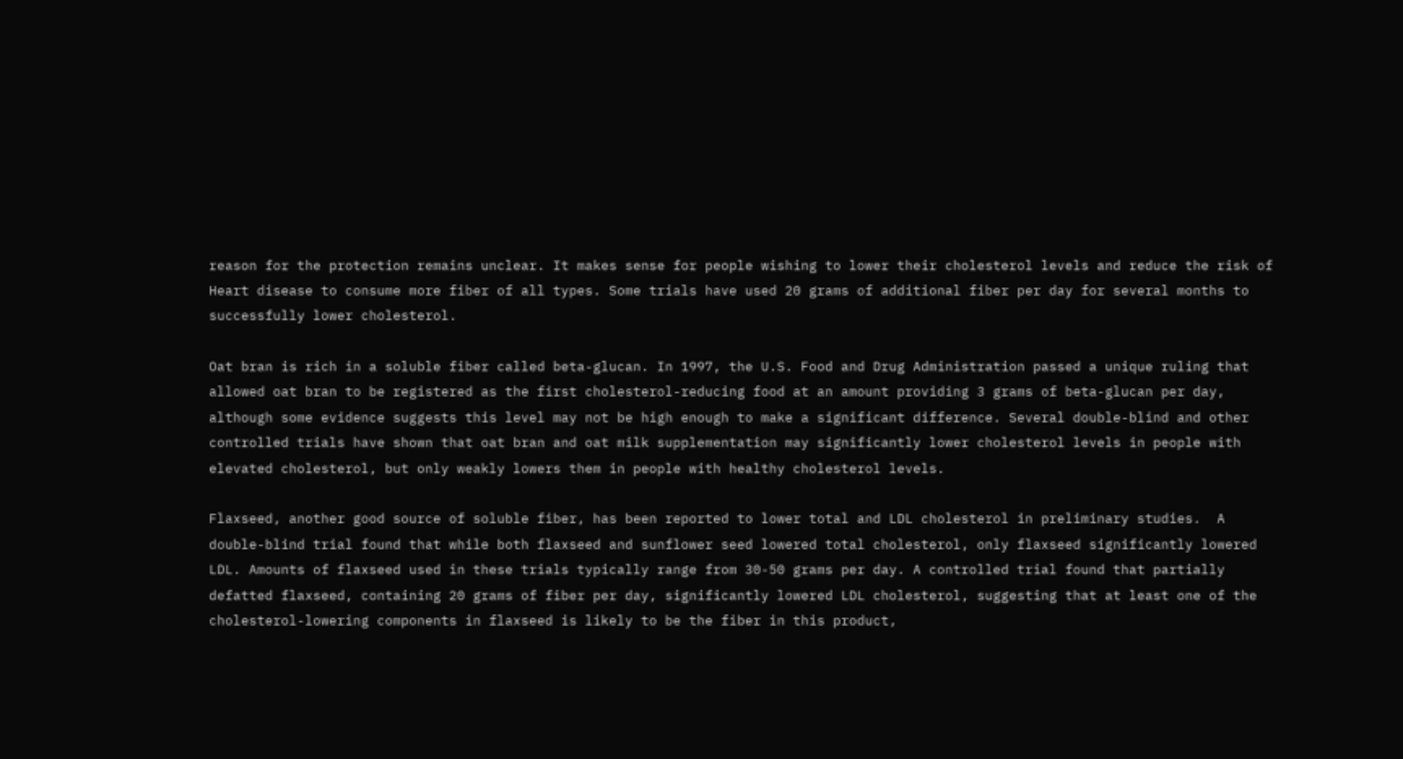reason for the protection remains unclear. It makes sense for people wishing to lower their cholesterol levels and reduce the risk of Heart disease to consume more fiber of all types. Some trials have used 20 grams of additional fiber per day for several months to successfully lower cholesterol.

Oat bran is rich in a soluble fiber called beta-glucan. In 1997, the U.S. Food and Drug Administration passed a unique ruling that allowed oat bran to be registered as the first cholesterol-reducing food at an amount providing 3 grams of beta-glucan per day, although some evidence suggests this level may not be high enough to make a significant difference. Several double-blind and other controlled trials have shown that oat bran and oat milk supplementation may significantly lower cholesterol levels in people with elevated cholesterol, but only weakly lowers them in people with healthy cholesterol levels.

Flaxseed, another good source of soluble fiber, has been reported to lower total and LDL cholesterol in preliminary studies.  A double-blind trial found that while both flaxseed and sunflower seed lowered total cholesterol, only flaxseed significantly lowered LDL. Amounts of flaxseed used in these trials typically range from 30-50 grams per day. A controlled trial found that partially defatted flaxseed, containing 20 grams of fiber per day, significantly lowered LDL cholesterol, suggesting that at least one of the cholesterol-lowering components in flaxseed is likely to be the fiber in this product,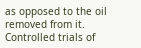as opposed to the oil removed from it. Controlled trials of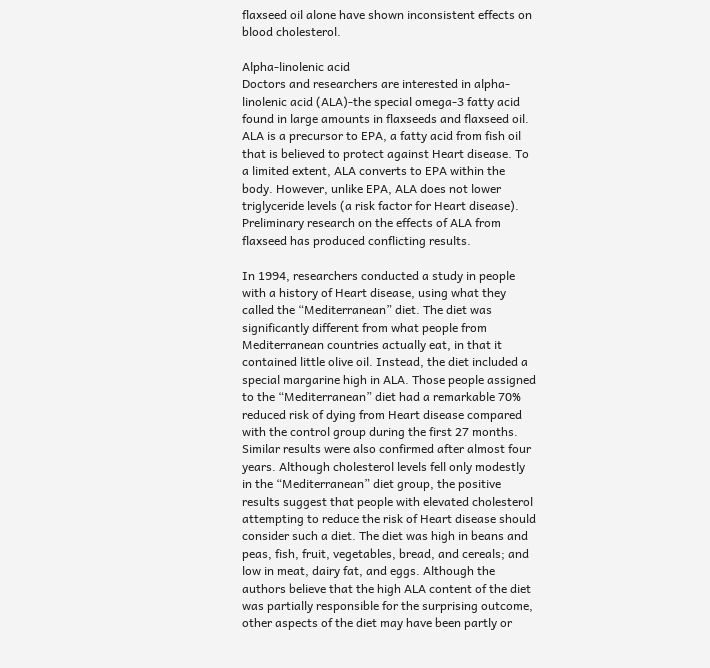flaxseed oil alone have shown inconsistent effects on blood cholesterol.

Alpha-linolenic acid
Doctors and researchers are interested in alpha-linolenic acid (ALA)-the special omega-3 fatty acid found in large amounts in flaxseeds and flaxseed oil. ALA is a precursor to EPA, a fatty acid from fish oil that is believed to protect against Heart disease. To a limited extent, ALA converts to EPA within the body. However, unlike EPA, ALA does not lower triglyceride levels (a risk factor for Heart disease). Preliminary research on the effects of ALA from flaxseed has produced conflicting results.

In 1994, researchers conducted a study in people with a history of Heart disease, using what they called the “Mediterranean” diet. The diet was significantly different from what people from Mediterranean countries actually eat, in that it contained little olive oil. Instead, the diet included a special margarine high in ALA. Those people assigned to the “Mediterranean” diet had a remarkable 70% reduced risk of dying from Heart disease compared with the control group during the first 27 months. Similar results were also confirmed after almost four years. Although cholesterol levels fell only modestly in the “Mediterranean” diet group, the positive results suggest that people with elevated cholesterol attempting to reduce the risk of Heart disease should consider such a diet. The diet was high in beans and peas, fish, fruit, vegetables, bread, and cereals; and low in meat, dairy fat, and eggs. Although the authors believe that the high ALA content of the diet was partially responsible for the surprising outcome, other aspects of the diet may have been partly or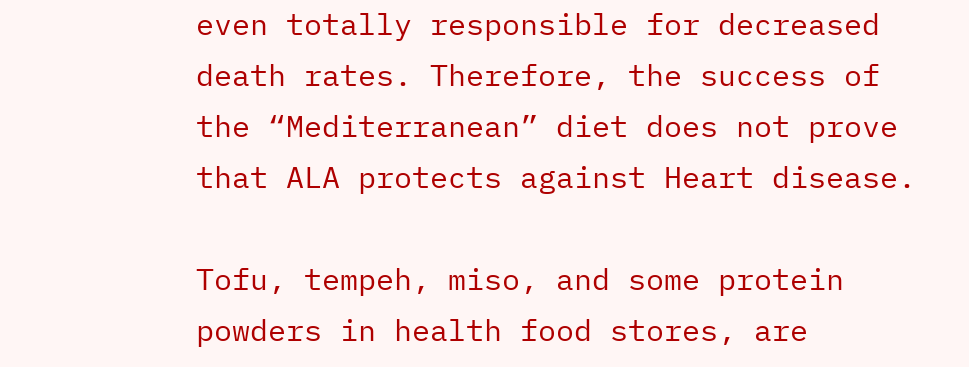even totally responsible for decreased death rates. Therefore, the success of the “Mediterranean” diet does not prove that ALA protects against Heart disease.

Tofu, tempeh, miso, and some protein powders in health food stores, are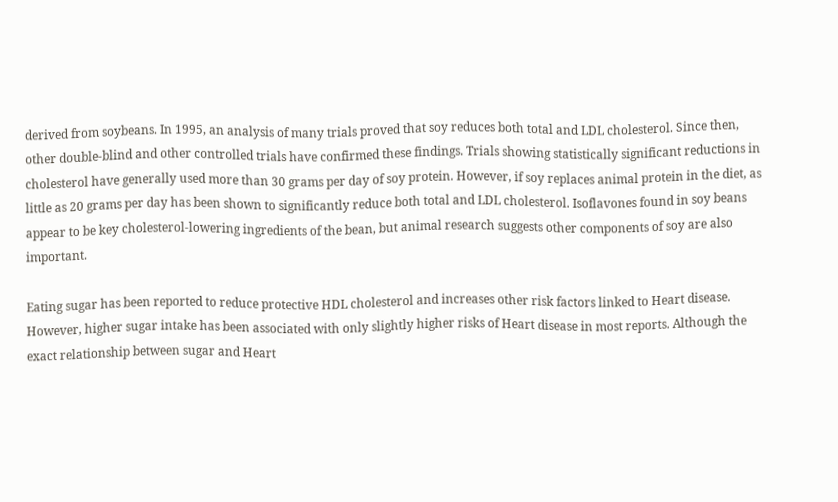derived from soybeans. In 1995, an analysis of many trials proved that soy reduces both total and LDL cholesterol. Since then, other double-blind and other controlled trials have confirmed these findings. Trials showing statistically significant reductions in cholesterol have generally used more than 30 grams per day of soy protein. However, if soy replaces animal protein in the diet, as little as 20 grams per day has been shown to significantly reduce both total and LDL cholesterol. Isoflavones found in soy beans appear to be key cholesterol-lowering ingredients of the bean, but animal research suggests other components of soy are also important.

Eating sugar has been reported to reduce protective HDL cholesterol and increases other risk factors linked to Heart disease. However, higher sugar intake has been associated with only slightly higher risks of Heart disease in most reports. Although the exact relationship between sugar and Heart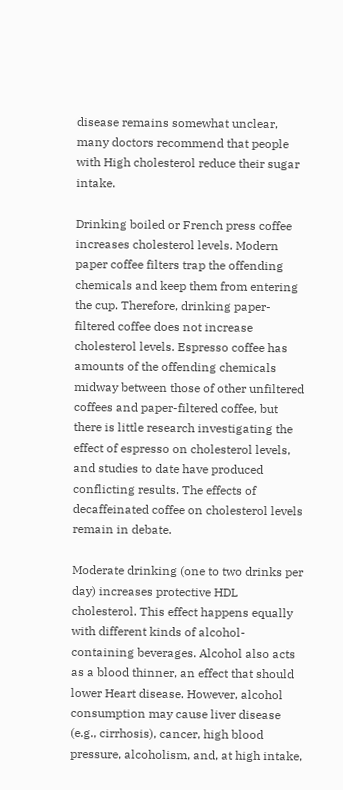disease remains somewhat unclear, many doctors recommend that people with High cholesterol reduce their sugar intake.

Drinking boiled or French press coffee increases cholesterol levels. Modern paper coffee filters trap the offending chemicals and keep them from entering the cup. Therefore, drinking paper-filtered coffee does not increase cholesterol levels. Espresso coffee has amounts of the offending chemicals midway between those of other unfiltered coffees and paper-filtered coffee, but there is little research investigating the effect of espresso on cholesterol levels, and studies to date have produced conflicting results. The effects of decaffeinated coffee on cholesterol levels remain in debate.

Moderate drinking (one to two drinks per day) increases protective HDL cholesterol. This effect happens equally with different kinds of alcohol-containing beverages. Alcohol also acts as a blood thinner, an effect that should lower Heart disease. However, alcohol consumption may cause liver disease (e.g., cirrhosis), cancer, high blood pressure, alcoholism, and, at high intake,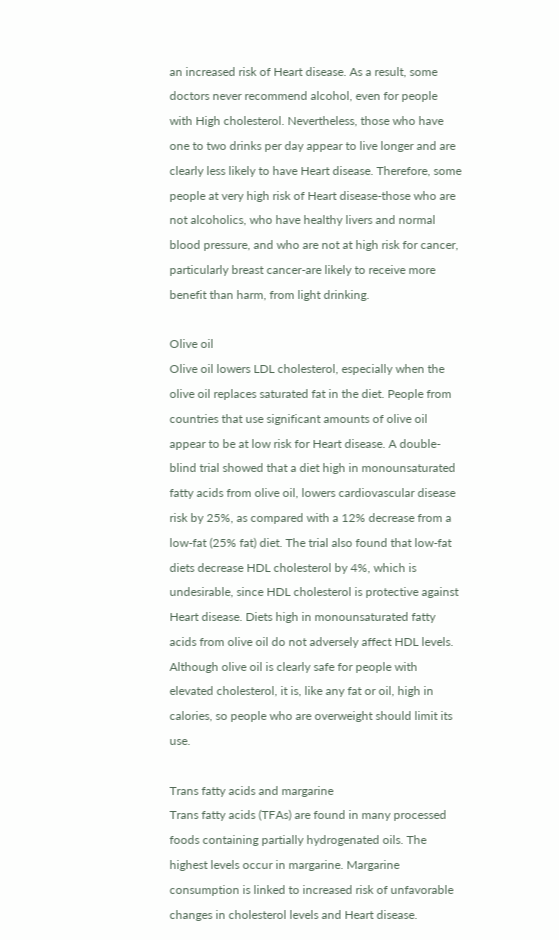an increased risk of Heart disease. As a result, some doctors never recommend alcohol, even for people with High cholesterol. Nevertheless, those who have one to two drinks per day appear to live longer and are clearly less likely to have Heart disease. Therefore, some people at very high risk of Heart disease-those who are not alcoholics, who have healthy livers and normal blood pressure, and who are not at high risk for cancer, particularly breast cancer-are likely to receive more benefit than harm, from light drinking.

Olive oil
Olive oil lowers LDL cholesterol, especially when the olive oil replaces saturated fat in the diet. People from countries that use significant amounts of olive oil appear to be at low risk for Heart disease. A double-blind trial showed that a diet high in monounsaturated fatty acids from olive oil, lowers cardiovascular disease risk by 25%, as compared with a 12% decrease from a low-fat (25% fat) diet. The trial also found that low-fat diets decrease HDL cholesterol by 4%, which is undesirable, since HDL cholesterol is protective against Heart disease. Diets high in monounsaturated fatty acids from olive oil do not adversely affect HDL levels. Although olive oil is clearly safe for people with elevated cholesterol, it is, like any fat or oil, high in calories, so people who are overweight should limit its use.

Trans fatty acids and margarine
Trans fatty acids (TFAs) are found in many processed foods containing partially hydrogenated oils. The highest levels occur in margarine. Margarine consumption is linked to increased risk of unfavorable changes in cholesterol levels and Heart disease.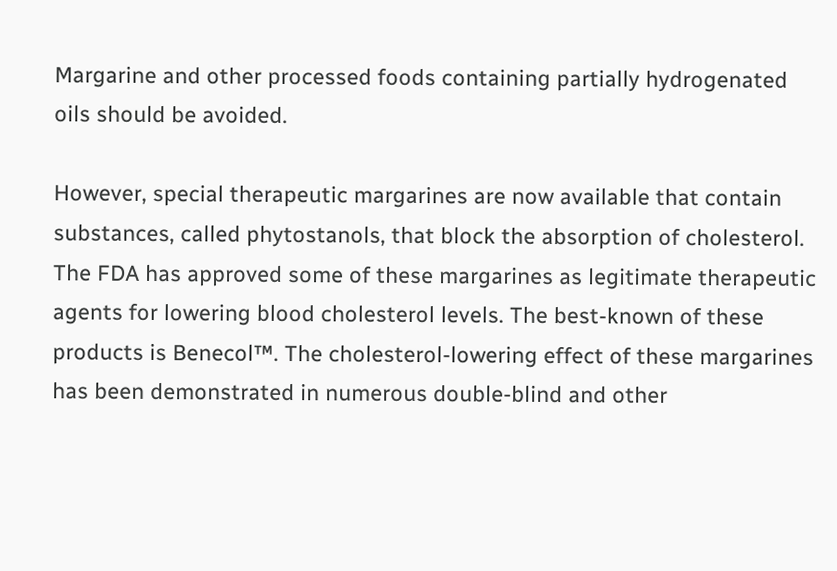Margarine and other processed foods containing partially hydrogenated oils should be avoided.

However, special therapeutic margarines are now available that contain substances, called phytostanols, that block the absorption of cholesterol. The FDA has approved some of these margarines as legitimate therapeutic agents for lowering blood cholesterol levels. The best-known of these products is Benecol™. The cholesterol-lowering effect of these margarines has been demonstrated in numerous double-blind and other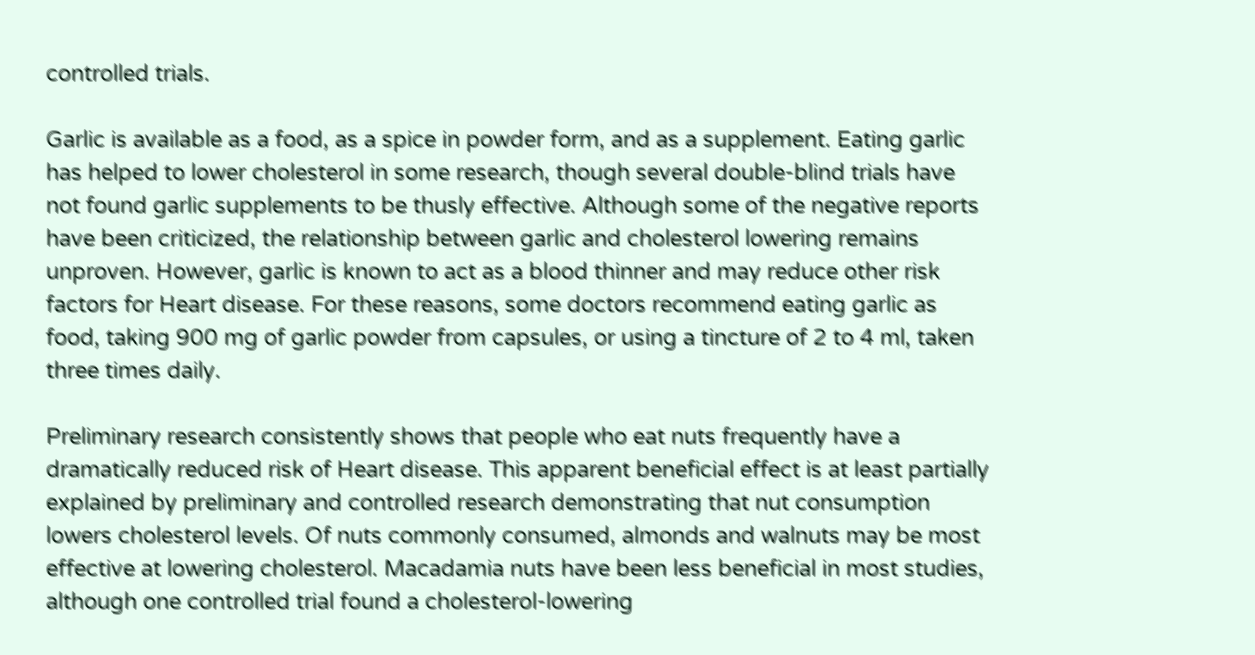controlled trials.

Garlic is available as a food, as a spice in powder form, and as a supplement. Eating garlic has helped to lower cholesterol in some research, though several double-blind trials have not found garlic supplements to be thusly effective. Although some of the negative reports have been criticized, the relationship between garlic and cholesterol lowering remains unproven. However, garlic is known to act as a blood thinner and may reduce other risk factors for Heart disease. For these reasons, some doctors recommend eating garlic as food, taking 900 mg of garlic powder from capsules, or using a tincture of 2 to 4 ml, taken three times daily.

Preliminary research consistently shows that people who eat nuts frequently have a dramatically reduced risk of Heart disease. This apparent beneficial effect is at least partially explained by preliminary and controlled research demonstrating that nut consumption lowers cholesterol levels. Of nuts commonly consumed, almonds and walnuts may be most effective at lowering cholesterol. Macadamia nuts have been less beneficial in most studies, although one controlled trial found a cholesterol-lowering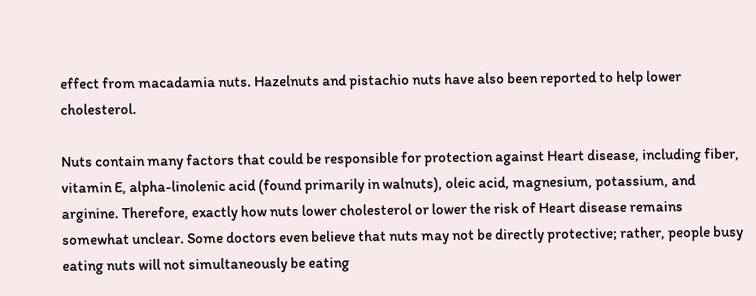effect from macadamia nuts. Hazelnuts and pistachio nuts have also been reported to help lower cholesterol.

Nuts contain many factors that could be responsible for protection against Heart disease, including fiber, vitamin E, alpha-linolenic acid (found primarily in walnuts), oleic acid, magnesium, potassium, and arginine. Therefore, exactly how nuts lower cholesterol or lower the risk of Heart disease remains somewhat unclear. Some doctors even believe that nuts may not be directly protective; rather, people busy eating nuts will not simultaneously be eating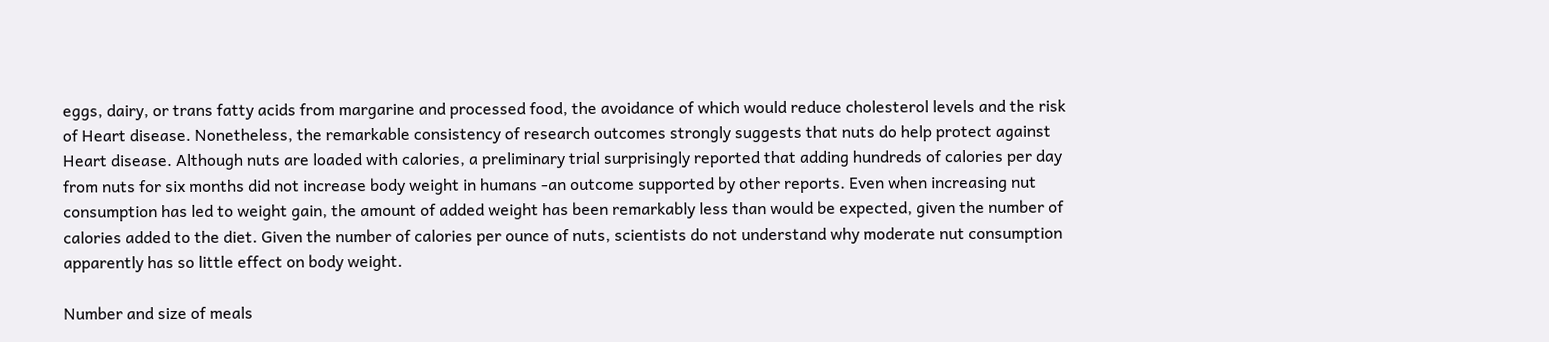eggs, dairy, or trans fatty acids from margarine and processed food, the avoidance of which would reduce cholesterol levels and the risk of Heart disease. Nonetheless, the remarkable consistency of research outcomes strongly suggests that nuts do help protect against Heart disease. Although nuts are loaded with calories, a preliminary trial surprisingly reported that adding hundreds of calories per day from nuts for six months did not increase body weight in humans -an outcome supported by other reports. Even when increasing nut consumption has led to weight gain, the amount of added weight has been remarkably less than would be expected, given the number of calories added to the diet. Given the number of calories per ounce of nuts, scientists do not understand why moderate nut consumption apparently has so little effect on body weight.

Number and size of meals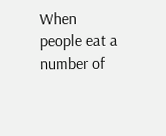When people eat a number of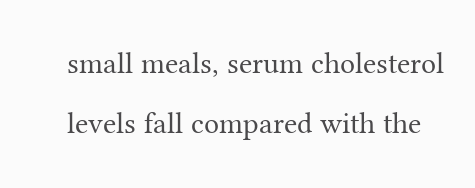small meals, serum cholesterol levels fall compared with the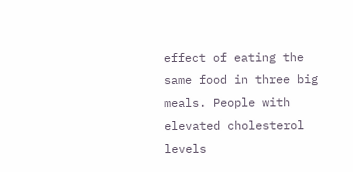effect of eating the same food in three big meals. People with elevated cholesterol levels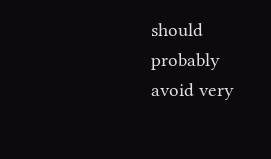should probably avoid very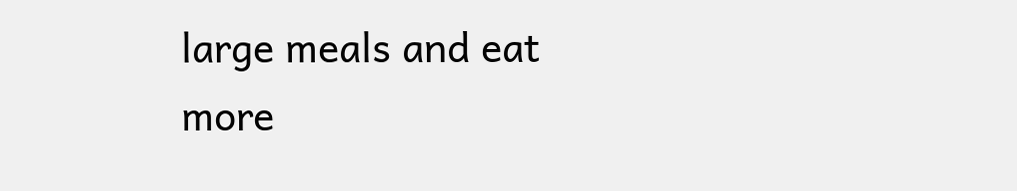large meals and eat more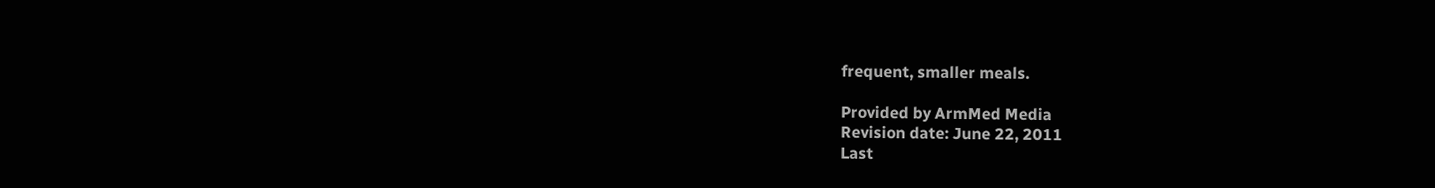frequent, smaller meals.

Provided by ArmMed Media
Revision date: June 22, 2011
Last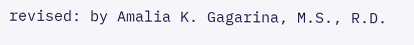revised: by Amalia K. Gagarina, M.S., R.D.